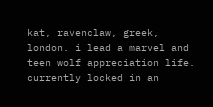kat, ravenclaw, greek, london. i lead a marvel and teen wolf appreciation life. currently locked in an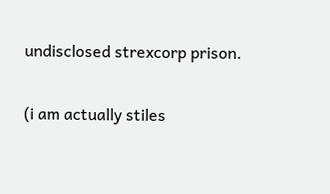undisclosed strexcorp prison.

(i am actually stiles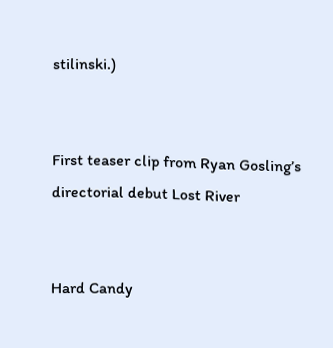stilinski.)


First teaser clip from Ryan Gosling’s directorial debut Lost River


Hard Candy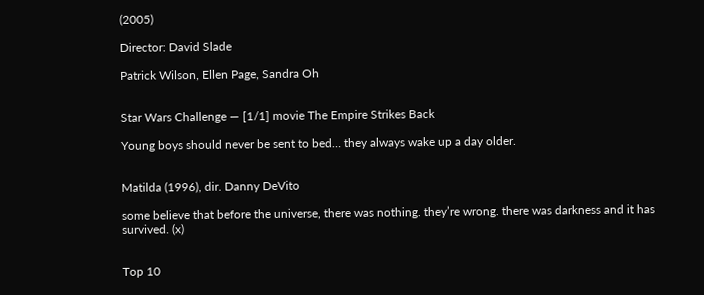(2005)

Director: David Slade

Patrick Wilson, Ellen Page, Sandra Oh


Star Wars Challenge — [1/1] movie The Empire Strikes Back

Young boys should never be sent to bed… they always wake up a day older.


Matilda (1996), dir. Danny DeVito

some believe that before the universe, there was nothing. they’re wrong. there was darkness and it has survived. (x)


Top 10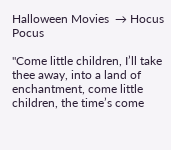Halloween Movies  → Hocus Pocus

"Come little children, I’ll take thee away, into a land of enchantment, come little children, the time’s come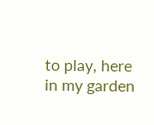to play, here in my garden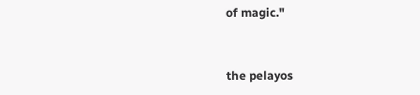of magic."


the pelayos